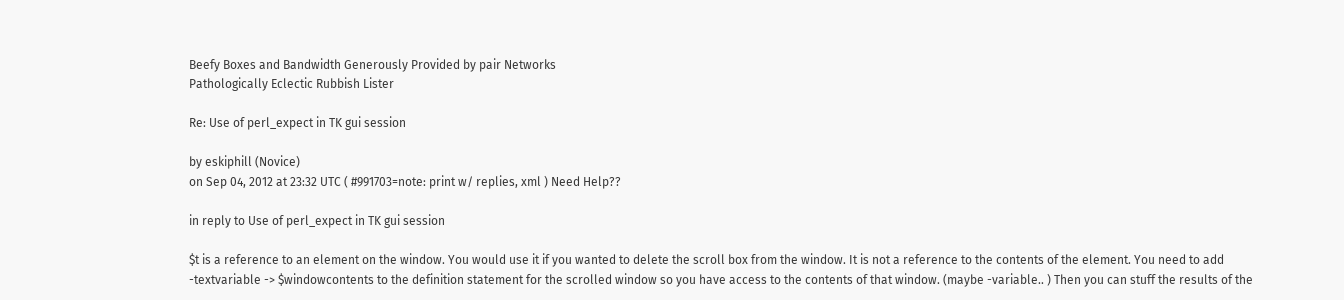Beefy Boxes and Bandwidth Generously Provided by pair Networks
Pathologically Eclectic Rubbish Lister

Re: Use of perl_expect in TK gui session

by eskiphill (Novice)
on Sep 04, 2012 at 23:32 UTC ( #991703=note: print w/ replies, xml ) Need Help??

in reply to Use of perl_expect in TK gui session

$t is a reference to an element on the window. You would use it if you wanted to delete the scroll box from the window. It is not a reference to the contents of the element. You need to add -textvariable -> $windowcontents to the definition statement for the scrolled window so you have access to the contents of that window. (maybe -variable.. ) Then you can stuff the results of the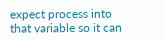expect process into that variable so it can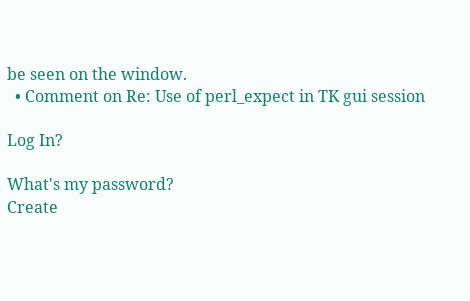be seen on the window.
  • Comment on Re: Use of perl_expect in TK gui session

Log In?

What's my password?
Create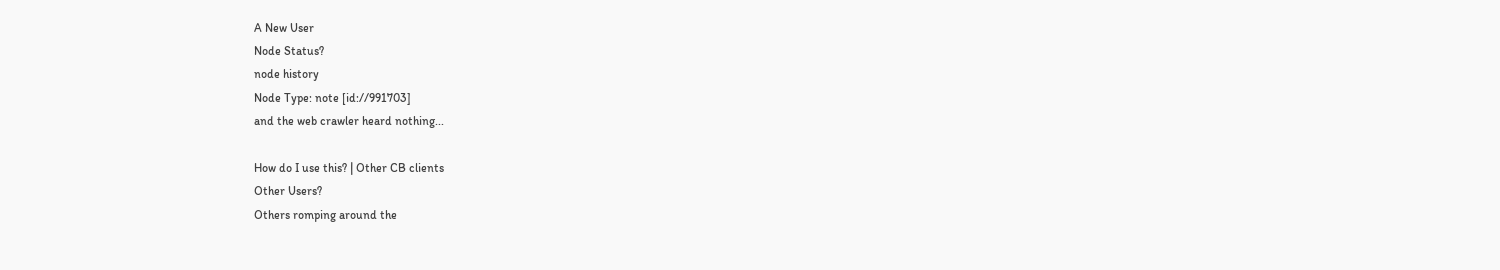A New User
Node Status?
node history
Node Type: note [id://991703]
and the web crawler heard nothing...

How do I use this? | Other CB clients
Other Users?
Others romping around the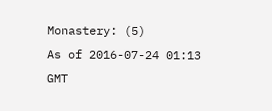Monastery: (5)
As of 2016-07-24 01:13 GMT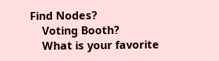Find Nodes?
    Voting Booth?
    What is your favorite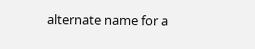alternate name for a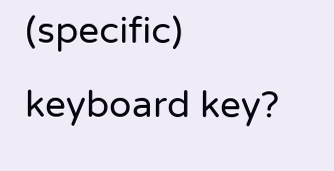(specific) keyboard key?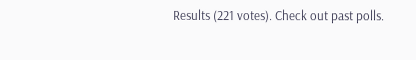Results (221 votes). Check out past polls.